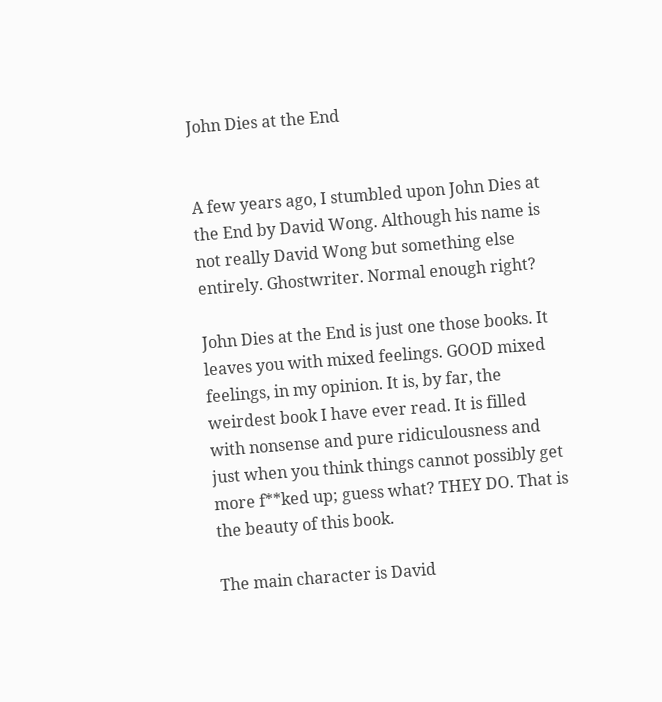John Dies at the End


A few years ago, I stumbled upon John Dies at the End by David Wong. Although his name is not really David Wong but something else entirely. Ghostwriter. Normal enough right?

John Dies at the End is just one those books. It leaves you with mixed feelings. GOOD mixed feelings, in my opinion. It is, by far, the weirdest book I have ever read. It is filled with nonsense and pure ridiculousness and just when you think things cannot possibly get more f**ked up; guess what? THEY DO. That is the beauty of this book.

The main character is David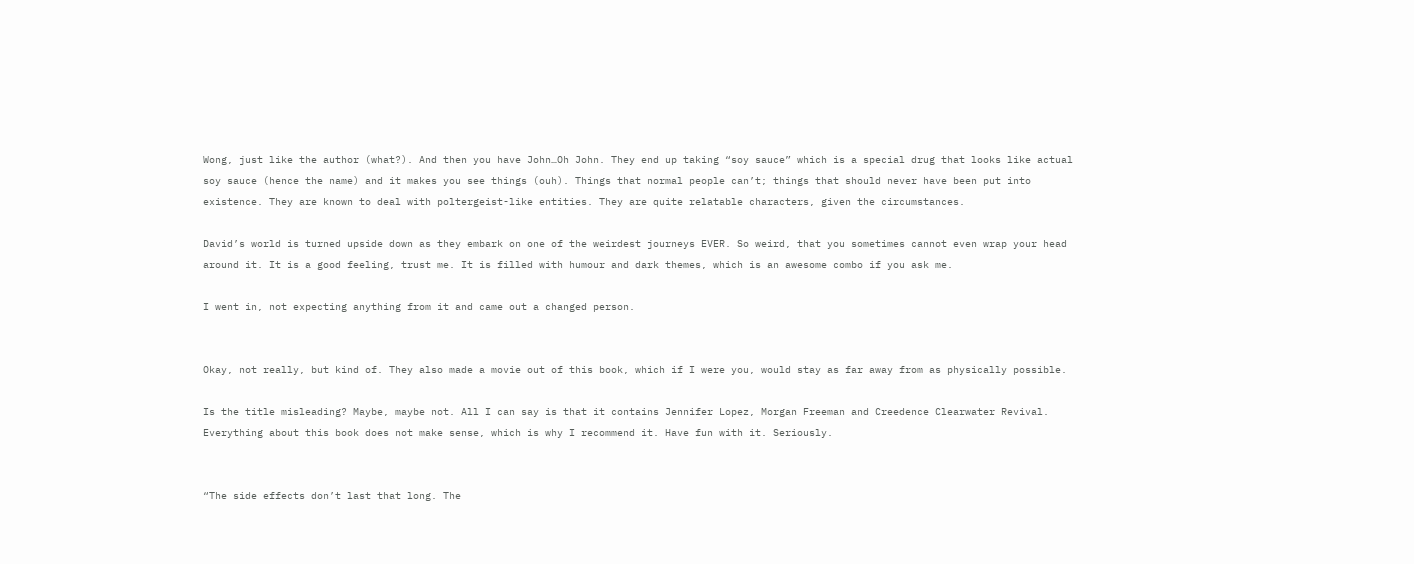Wong, just like the author (what?). And then you have John…Oh John. They end up taking “soy sauce” which is a special drug that looks like actual soy sauce (hence the name) and it makes you see things (ouh). Things that normal people can’t; things that should never have been put into existence. They are known to deal with poltergeist-like entities. They are quite relatable characters, given the circumstances.

David’s world is turned upside down as they embark on one of the weirdest journeys EVER. So weird, that you sometimes cannot even wrap your head around it. It is a good feeling, trust me. It is filled with humour and dark themes, which is an awesome combo if you ask me.

I went in, not expecting anything from it and came out a changed person.


Okay, not really, but kind of. They also made a movie out of this book, which if I were you, would stay as far away from as physically possible.

Is the title misleading? Maybe, maybe not. All I can say is that it contains Jennifer Lopez, Morgan Freeman and Creedence Clearwater Revival. Everything about this book does not make sense, which is why I recommend it. Have fun with it. Seriously.


“The side effects don’t last that long. The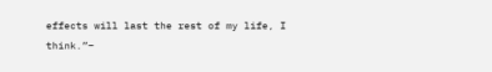effects will last the rest of my life, I think.”–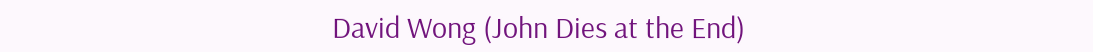David Wong (John Dies at the End)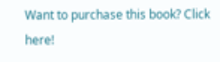Want to purchase this book? Click here!